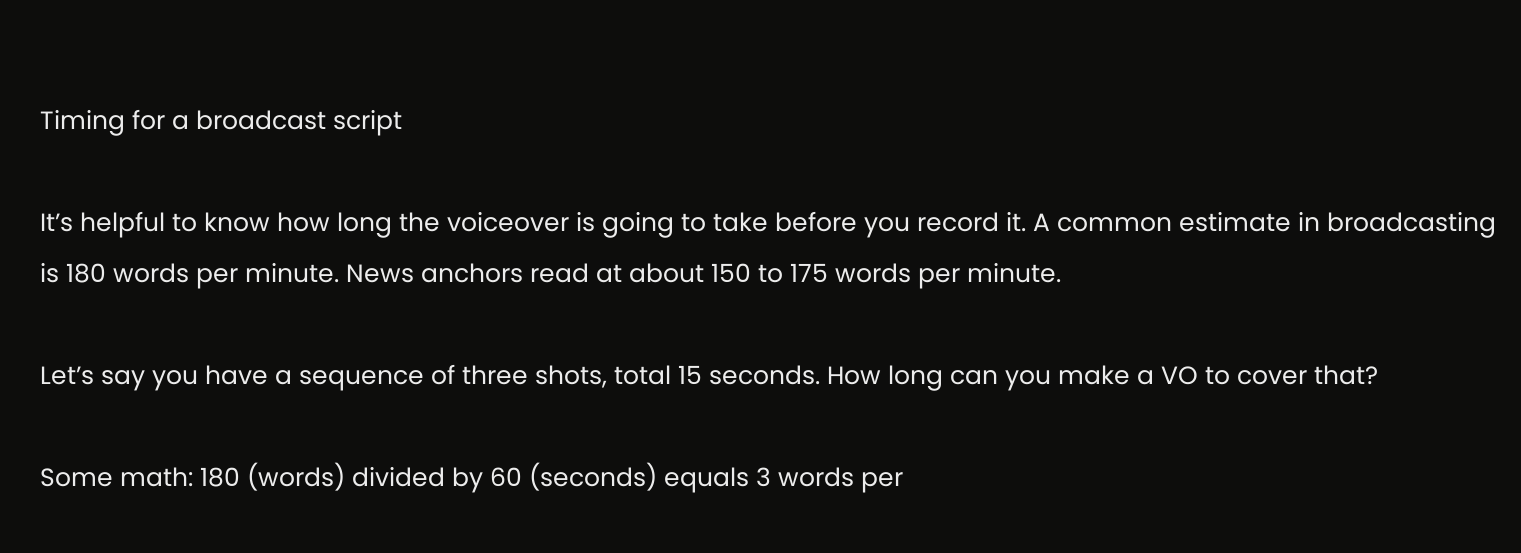Timing for a broadcast script

It’s helpful to know how long the voiceover is going to take before you record it. A common estimate in broadcasting is 180 words per minute. News anchors read at about 150 to 175 words per minute.

Let’s say you have a sequence of three shots, total 15 seconds. How long can you make a VO to cover that?

Some math: 180 (words) divided by 60 (seconds) equals 3 words per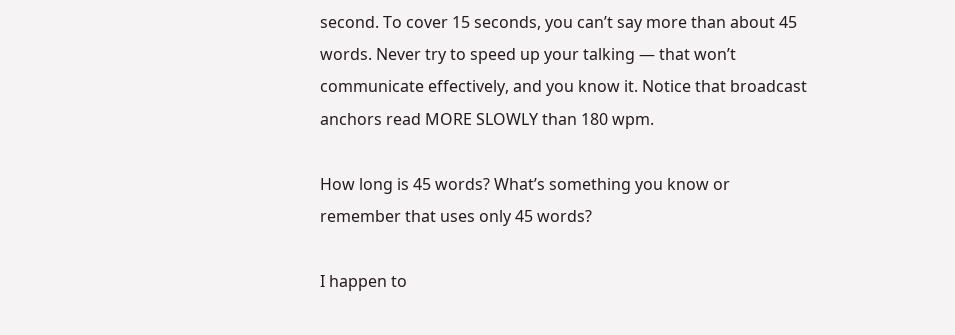second. To cover 15 seconds, you can’t say more than about 45 words. Never try to speed up your talking — that won’t communicate effectively, and you know it. Notice that broadcast anchors read MORE SLOWLY than 180 wpm.

How long is 45 words? What’s something you know or remember that uses only 45 words?

I happen to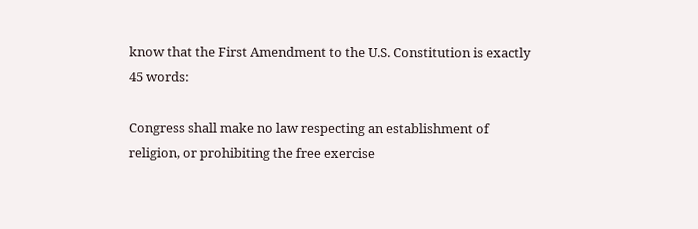know that the First Amendment to the U.S. Constitution is exactly 45 words:

Congress shall make no law respecting an establishment of religion, or prohibiting the free exercise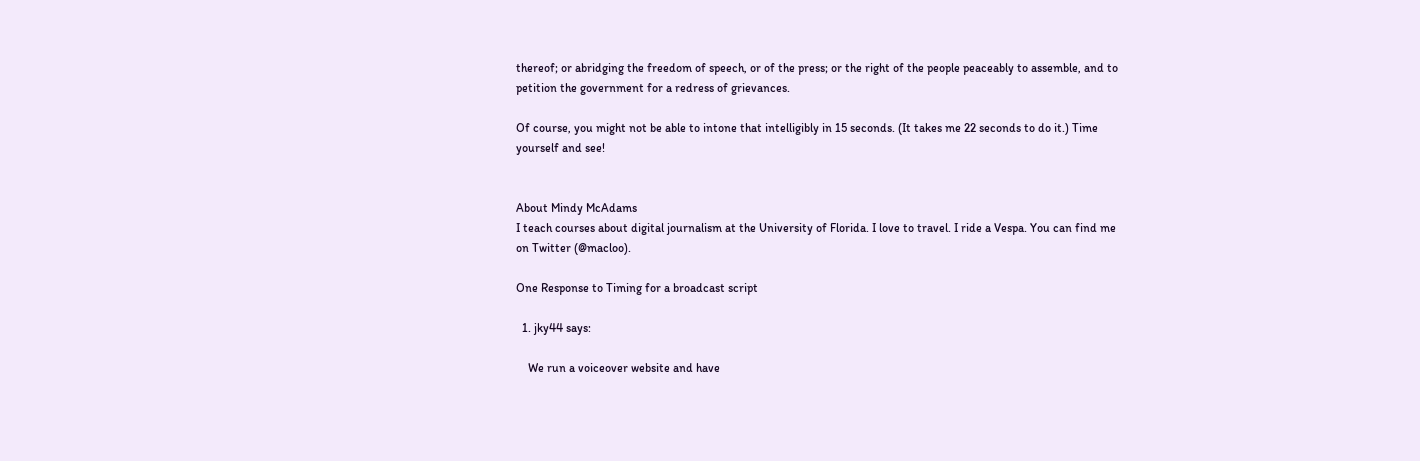thereof; or abridging the freedom of speech, or of the press; or the right of the people peaceably to assemble, and to petition the government for a redress of grievances.

Of course, you might not be able to intone that intelligibly in 15 seconds. (It takes me 22 seconds to do it.) Time yourself and see!


About Mindy McAdams
I teach courses about digital journalism at the University of Florida. I love to travel. I ride a Vespa. You can find me on Twitter (@macloo).

One Response to Timing for a broadcast script

  1. jky44 says:

    We run a voiceover website and have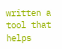written a tool that helps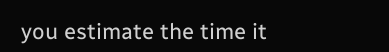you estimate the time it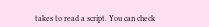takes to read a script. You can check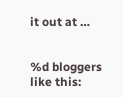it out at …


%d bloggers like this: